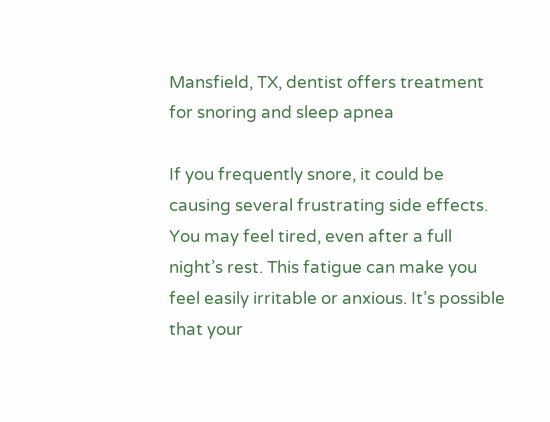Mansfield, TX, dentist offers treatment for snoring and sleep apnea

If you frequently snore, it could be causing several frustrating side effects. You may feel tired, even after a full night’s rest. This fatigue can make you feel easily irritable or anxious. It’s possible that your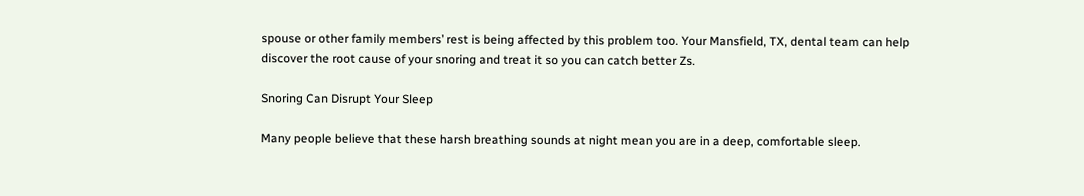spouse or other family members’ rest is being affected by this problem too. Your Mansfield, TX, dental team can help discover the root cause of your snoring and treat it so you can catch better Zs.

Snoring Can Disrupt Your Sleep

Many people believe that these harsh breathing sounds at night mean you are in a deep, comfortable sleep.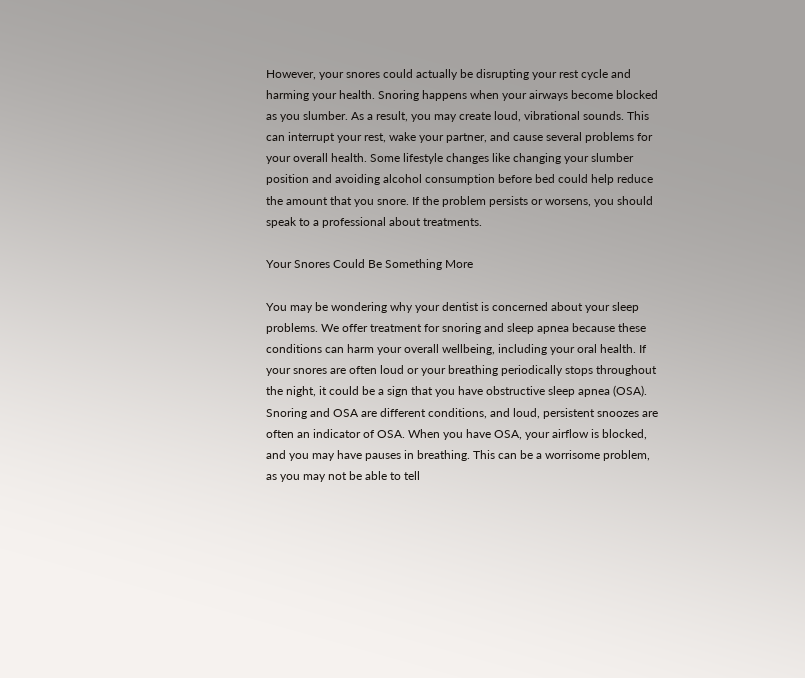However, your snores could actually be disrupting your rest cycle and harming your health. Snoring happens when your airways become blocked as you slumber. As a result, you may create loud, vibrational sounds. This can interrupt your rest, wake your partner, and cause several problems for your overall health. Some lifestyle changes like changing your slumber position and avoiding alcohol consumption before bed could help reduce the amount that you snore. If the problem persists or worsens, you should speak to a professional about treatments.

Your Snores Could Be Something More

You may be wondering why your dentist is concerned about your sleep problems. We offer treatment for snoring and sleep apnea because these conditions can harm your overall wellbeing, including your oral health. If your snores are often loud or your breathing periodically stops throughout the night, it could be a sign that you have obstructive sleep apnea (OSA). Snoring and OSA are different conditions, and loud, persistent snoozes are often an indicator of OSA. When you have OSA, your airflow is blocked, and you may have pauses in breathing. This can be a worrisome problem, as you may not be able to tell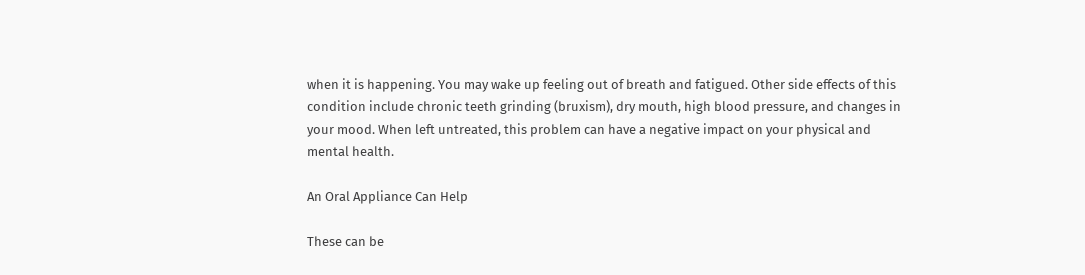when it is happening. You may wake up feeling out of breath and fatigued. Other side effects of this condition include chronic teeth grinding (bruxism), dry mouth, high blood pressure, and changes in your mood. When left untreated, this problem can have a negative impact on your physical and mental health.

An Oral Appliance Can Help

These can be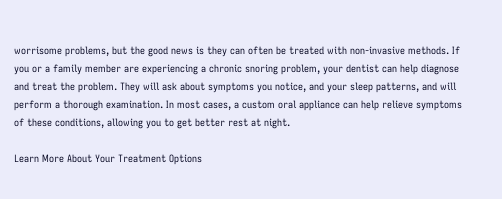worrisome problems, but the good news is they can often be treated with non-invasive methods. If you or a family member are experiencing a chronic snoring problem, your dentist can help diagnose and treat the problem. They will ask about symptoms you notice, and your sleep patterns, and will perform a thorough examination. In most cases, a custom oral appliance can help relieve symptoms of these conditions, allowing you to get better rest at night.

Learn More About Your Treatment Options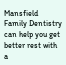Mansfield Family Dentistry can help you get better rest with a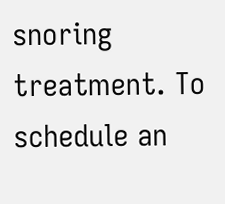snoring treatment. To schedule an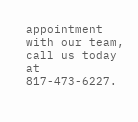appointment with our team, call us today at 817-473-6227.